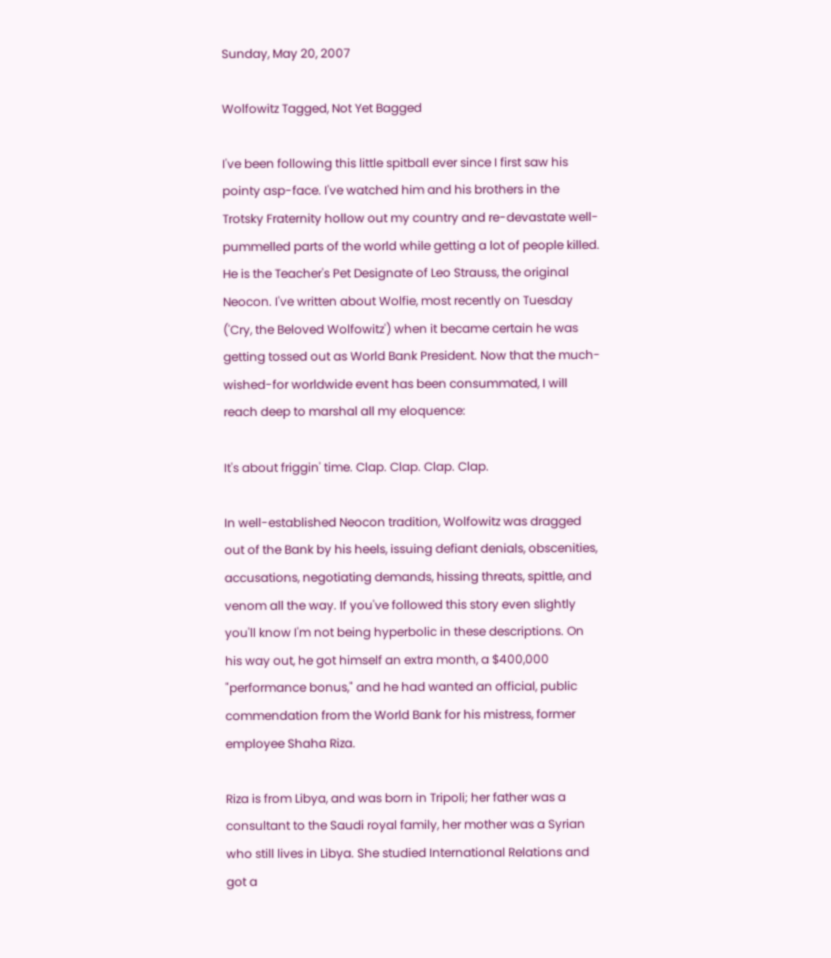Sunday, May 20, 2007

Wolfowitz Tagged, Not Yet Bagged

I've been following this little spitball ever since I first saw his pointy asp-face. I've watched him and his brothers in the Trotsky Fraternity hollow out my country and re-devastate well-pummelled parts of the world while getting a lot of people killed. He is the Teacher's Pet Designate of Leo Strauss, the original Neocon. I've written about Wolfie, most recently on Tuesday ('Cry, the Beloved Wolfowitz') when it became certain he was getting tossed out as World Bank President. Now that the much-wished-for worldwide event has been consummated, I will reach deep to marshal all my eloquence:

It's about friggin' time. Clap. Clap. Clap. Clap.

In well-established Neocon tradition, Wolfowitz was dragged out of the Bank by his heels, issuing defiant denials, obscenities, accusations, negotiating demands, hissing threats, spittle, and venom all the way. If you've followed this story even slightly you'll know I'm not being hyperbolic in these descriptions. On his way out, he got himself an extra month, a $400,000 "performance bonus," and he had wanted an official, public commendation from the World Bank for his mistress, former employee Shaha Riza.

Riza is from Libya, and was born in Tripoli; her father was a consultant to the Saudi royal family, her mother was a Syrian who still lives in Libya. She studied International Relations and got a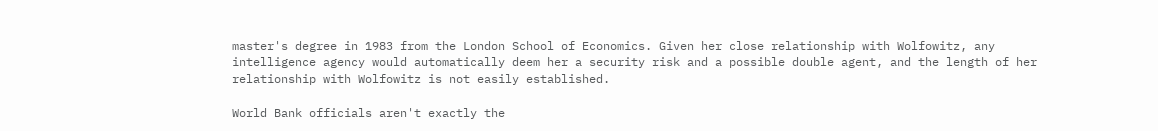master's degree in 1983 from the London School of Economics. Given her close relationship with Wolfowitz, any intelligence agency would automatically deem her a security risk and a possible double agent, and the length of her relationship with Wolfowitz is not easily established.

World Bank officials aren't exactly the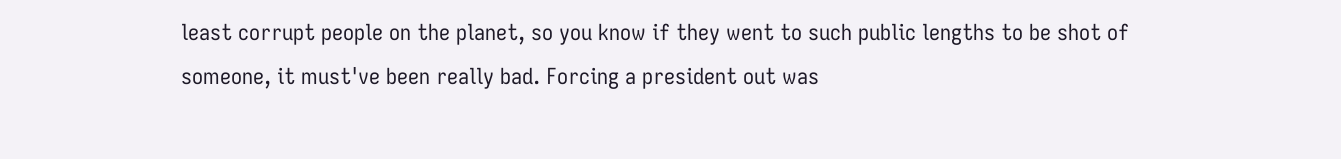least corrupt people on the planet, so you know if they went to such public lengths to be shot of someone, it must've been really bad. Forcing a president out was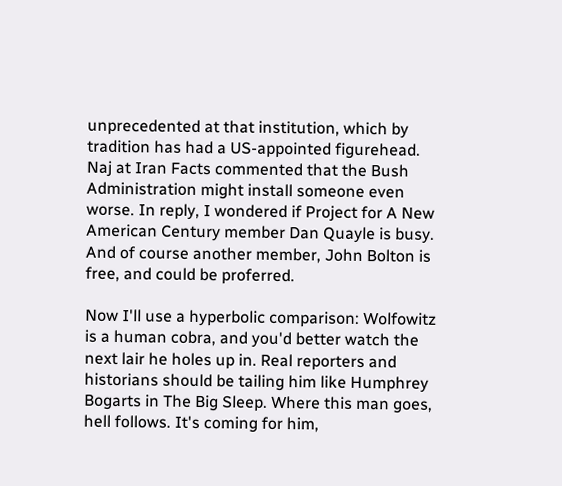unprecedented at that institution, which by tradition has had a US-appointed figurehead. Naj at Iran Facts commented that the Bush Administration might install someone even worse. In reply, I wondered if Project for A New American Century member Dan Quayle is busy. And of course another member, John Bolton is free, and could be proferred.

Now I'll use a hyperbolic comparison: Wolfowitz is a human cobra, and you'd better watch the next lair he holes up in. Real reporters and historians should be tailing him like Humphrey Bogarts in The Big Sleep. Where this man goes, hell follows. It's coming for him,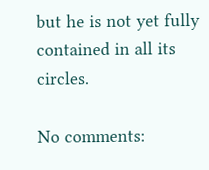but he is not yet fully contained in all its circles.

No comments: